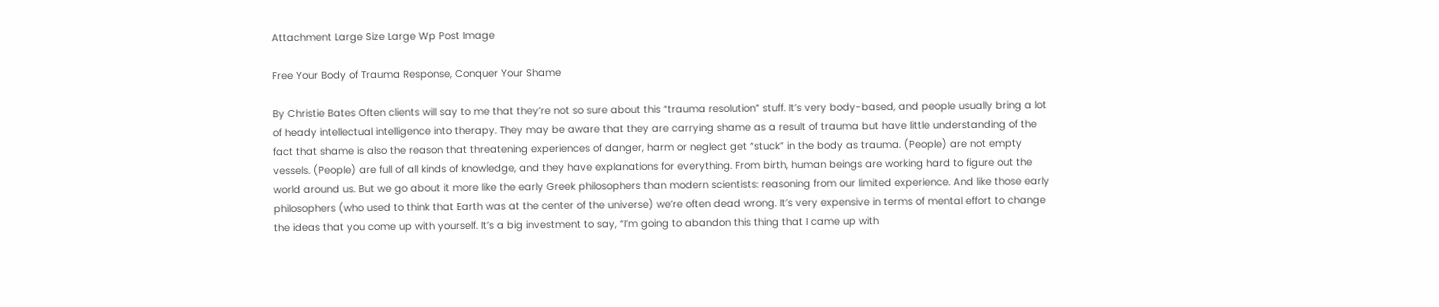Attachment Large Size Large Wp Post Image

Free Your Body of Trauma Response, Conquer Your Shame

By Christie Bates Often clients will say to me that they’re not so sure about this “trauma resolution” stuff. It’s very body-based, and people usually bring a lot of heady intellectual intelligence into therapy. They may be aware that they are carrying shame as a result of trauma but have little understanding of the fact that shame is also the reason that threatening experiences of danger, harm or neglect get “stuck” in the body as trauma. (People) are not empty vessels. (People) are full of all kinds of knowledge, and they have explanations for everything. From birth, human beings are working hard to figure out the world around us. But we go about it more like the early Greek philosophers than modern scientists: reasoning from our limited experience. And like those early philosophers (who used to think that Earth was at the center of the universe) we’re often dead wrong. It’s very expensive in terms of mental effort to change the ideas that you come up with yourself. It’s a big investment to say, “I’m going to abandon this thing that I came up with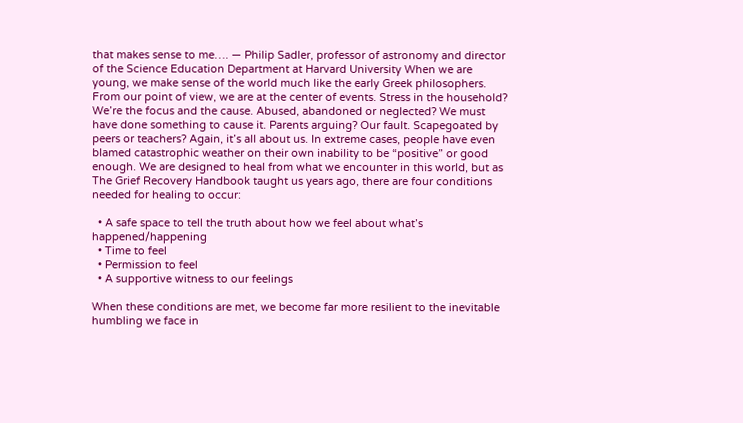that makes sense to me…. — Philip Sadler, professor of astronomy and director of the Science Education Department at Harvard University When we are young, we make sense of the world much like the early Greek philosophers. From our point of view, we are at the center of events. Stress in the household? We’re the focus and the cause. Abused, abandoned or neglected? We must have done something to cause it. Parents arguing? Our fault. Scapegoated by peers or teachers? Again, it’s all about us. In extreme cases, people have even blamed catastrophic weather on their own inability to be “positive” or good enough. We are designed to heal from what we encounter in this world, but as The Grief Recovery Handbook taught us years ago, there are four conditions needed for healing to occur:

  • A safe space to tell the truth about how we feel about what’s happened/happening
  • Time to feel
  • Permission to feel
  • A supportive witness to our feelings

When these conditions are met, we become far more resilient to the inevitable humbling we face in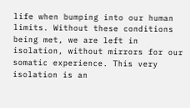life when bumping into our human limits. Without these conditions being met, we are left in isolation, without mirrors for our somatic experience. This very isolation is an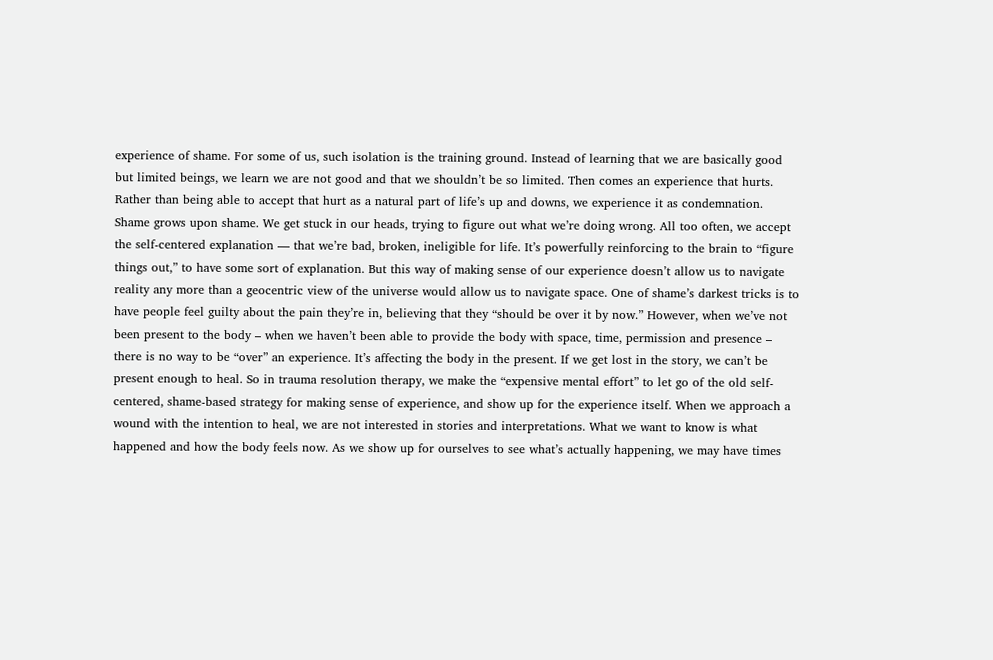experience of shame. For some of us, such isolation is the training ground. Instead of learning that we are basically good but limited beings, we learn we are not good and that we shouldn’t be so limited. Then comes an experience that hurts. Rather than being able to accept that hurt as a natural part of life’s up and downs, we experience it as condemnation. Shame grows upon shame. We get stuck in our heads, trying to figure out what we’re doing wrong. All too often, we accept the self-centered explanation — that we’re bad, broken, ineligible for life. It’s powerfully reinforcing to the brain to “figure things out,” to have some sort of explanation. But this way of making sense of our experience doesn’t allow us to navigate reality any more than a geocentric view of the universe would allow us to navigate space. One of shame’s darkest tricks is to have people feel guilty about the pain they’re in, believing that they “should be over it by now.” However, when we’ve not been present to the body – when we haven’t been able to provide the body with space, time, permission and presence – there is no way to be “over” an experience. It’s affecting the body in the present. If we get lost in the story, we can’t be present enough to heal. So in trauma resolution therapy, we make the “expensive mental effort” to let go of the old self-centered, shame-based strategy for making sense of experience, and show up for the experience itself. When we approach a wound with the intention to heal, we are not interested in stories and interpretations. What we want to know is what happened and how the body feels now. As we show up for ourselves to see what’s actually happening, we may have times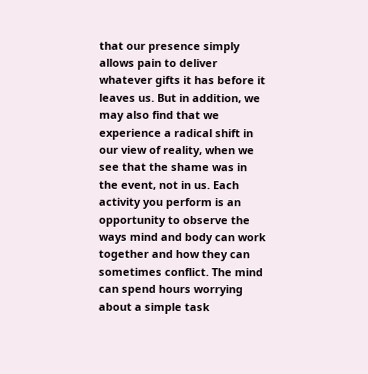that our presence simply allows pain to deliver whatever gifts it has before it leaves us. But in addition, we may also find that we experience a radical shift in our view of reality, when we see that the shame was in the event, not in us. Each activity you perform is an opportunity to observe the ways mind and body can work together and how they can sometimes conflict. The mind can spend hours worrying about a simple task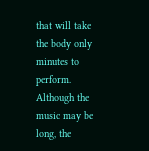that will take the body only minutes to perform. Although the music may be long, the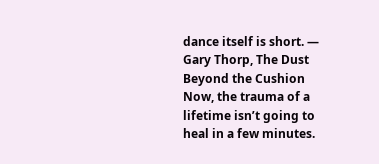dance itself is short. — Gary Thorp, The Dust Beyond the Cushion Now, the trauma of a lifetime isn’t going to heal in a few minutes.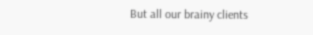But all our brainy clients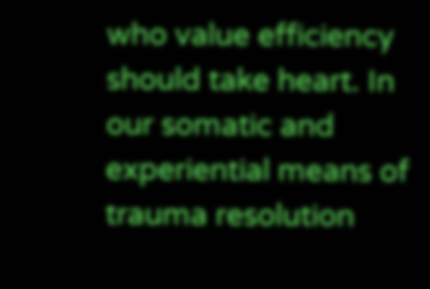who value efficiency should take heart. In our somatic and experiential means of trauma resolution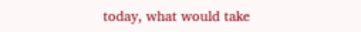today, what would take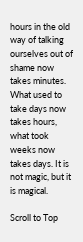hours in the old way of talking ourselves out of shame now takes minutes. What used to take days now takes hours, what took weeks now takes days. It is not magic, but it is magical.

Scroll to Top